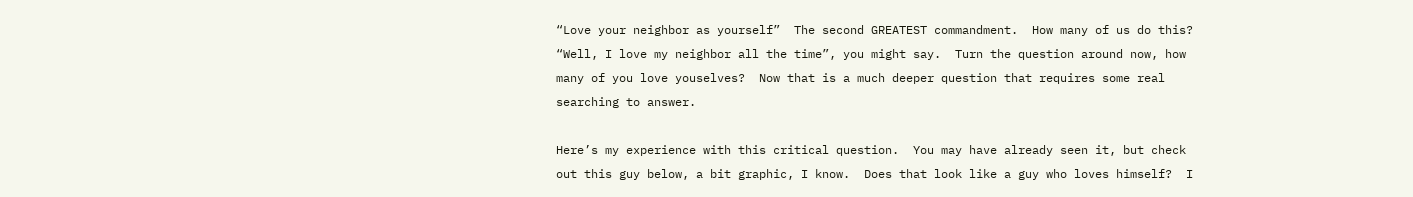“Love your neighbor as yourself”  The second GREATEST commandment.  How many of us do this?  “Well, I love my neighbor all the time”, you might say.  Turn the question around now, how many of you love youselves?  Now that is a much deeper question that requires some real searching to answer.

Here’s my experience with this critical question.  You may have already seen it, but check out this guy below, a bit graphic, I know.  Does that look like a guy who loves himself?  I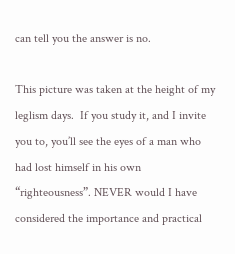can tell you the answer is no.

This picture was taken at the height of my leglism days.  If you study it, and I invite you to, you’ll see the eyes of a man who had lost himself in his own “righteousness”. NEVER would I have considered the importance and practical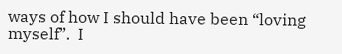ways of how I should have been “loving myself”.  I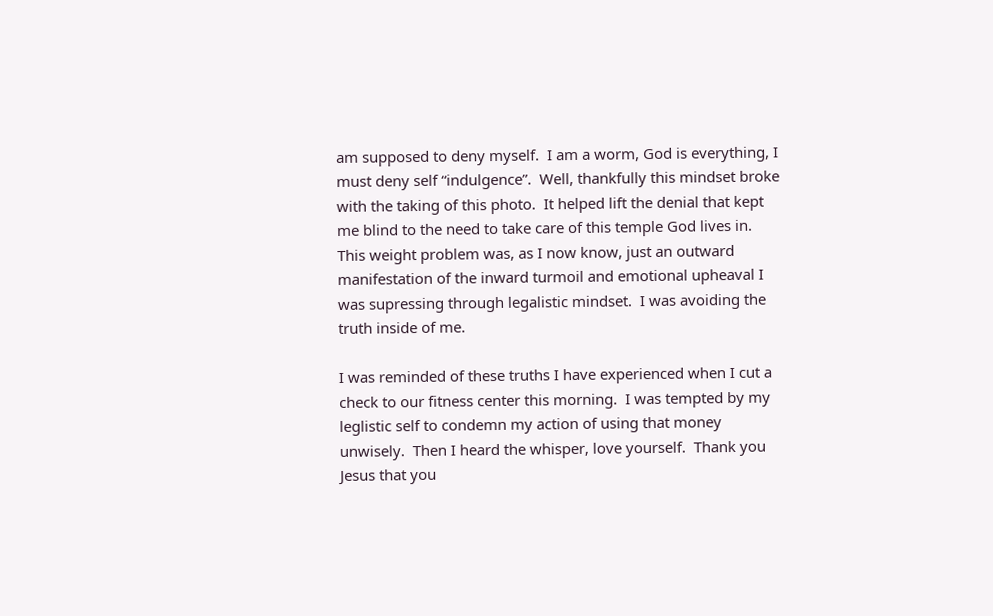am supposed to deny myself.  I am a worm, God is everything, I must deny self “indulgence”.  Well, thankfully this mindset broke with the taking of this photo.  It helped lift the denial that kept me blind to the need to take care of this temple God lives in.  This weight problem was, as I now know, just an outward manifestation of the inward turmoil and emotional upheaval I was supressing through legalistic mindset.  I was avoiding the truth inside of me.

I was reminded of these truths I have experienced when I cut a check to our fitness center this morning.  I was tempted by my leglistic self to condemn my action of using that money unwisely.  Then I heard the whisper, love yourself.  Thank you Jesus that you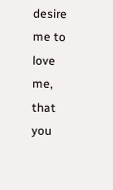desire me to love me, that you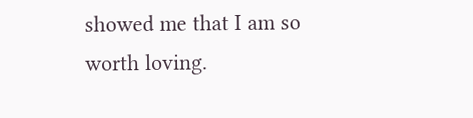showed me that I am so worth loving.